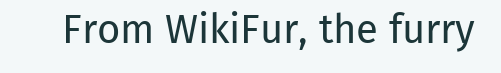From WikiFur, the furry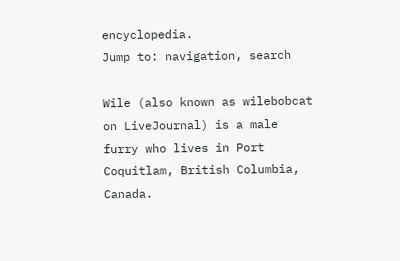encyclopedia.
Jump to: navigation, search

Wile (also known as wilebobcat on LiveJournal) is a male furry who lives in Port Coquitlam, British Columbia, Canada.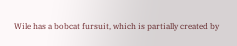Wile has a bobcat fursuit, which is partially created by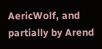AericWolf, and partially by Arend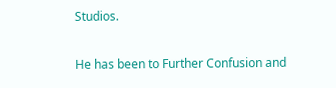Studios.

He has been to Further Confusion and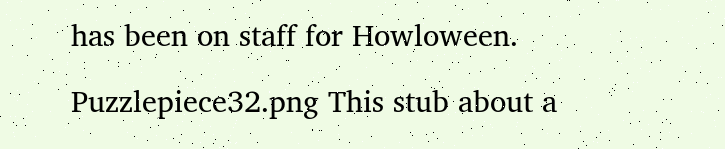has been on staff for Howloween.

Puzzlepiece32.png This stub about a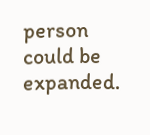person could be expanded.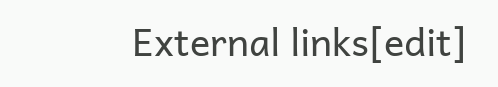External links[edit]